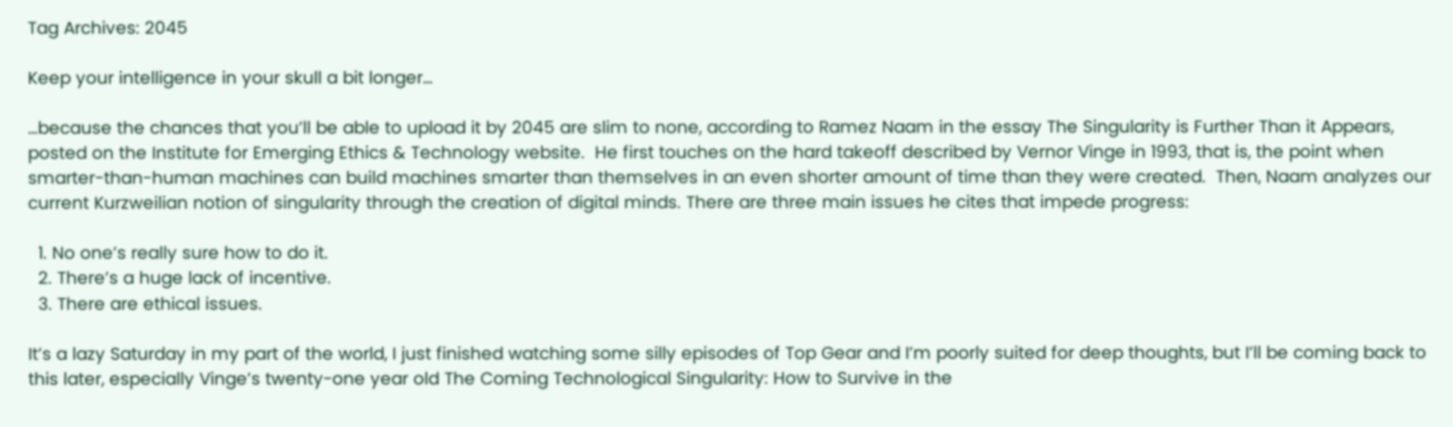Tag Archives: 2045

Keep your intelligence in your skull a bit longer…

…because the chances that you’ll be able to upload it by 2045 are slim to none, according to Ramez Naam in the essay The Singularity is Further Than it Appears, posted on the Institute for Emerging Ethics & Technology website.  He first touches on the hard takeoff described by Vernor Vinge in 1993, that is, the point when smarter-than-human machines can build machines smarter than themselves in an even shorter amount of time than they were created.  Then, Naam analyzes our current Kurzweilian notion of singularity through the creation of digital minds. There are three main issues he cites that impede progress:

  1. No one’s really sure how to do it.
  2. There’s a huge lack of incentive.
  3. There are ethical issues.

It’s a lazy Saturday in my part of the world, I just finished watching some silly episodes of Top Gear and I’m poorly suited for deep thoughts, but I’ll be coming back to this later, especially Vinge’s twenty-one year old The Coming Technological Singularity: How to Survive in the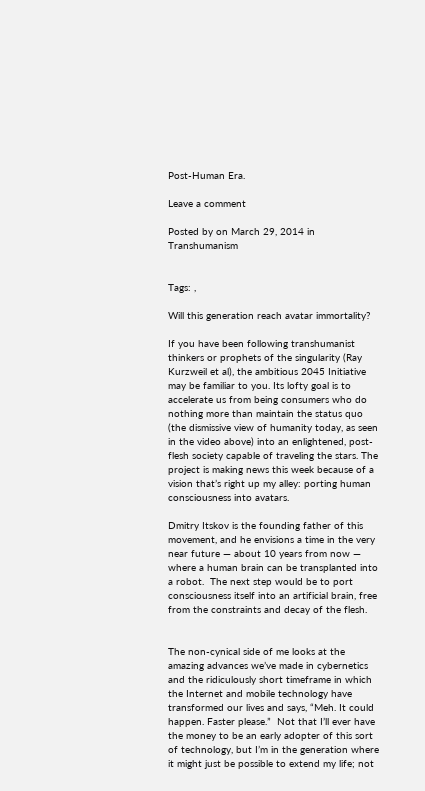Post-Human Era.

Leave a comment

Posted by on March 29, 2014 in Transhumanism


Tags: ,

Will this generation reach avatar immortality?

If you have been following transhumanist thinkers or prophets of the singularity (Ray Kurzweil et al), the ambitious 2045 Initiative may be familiar to you. Its lofty goal is to accelerate us from being consumers who do nothing more than maintain the status quo (the dismissive view of humanity today, as seen in the video above) into an enlightened, post-flesh society capable of traveling the stars. The project is making news this week because of a vision that’s right up my alley: porting human consciousness into avatars.

Dmitry Itskov is the founding father of this movement, and he envisions a time in the very near future — about 10 years from now — where a human brain can be transplanted into a robot.  The next step would be to port consciousness itself into an artificial brain, free from the constraints and decay of the flesh.


The non-cynical side of me looks at the amazing advances we’ve made in cybernetics and the ridiculously short timeframe in which the Internet and mobile technology have transformed our lives and says, “Meh. It could happen. Faster please.”  Not that I’ll ever have the money to be an early adopter of this sort of technology, but I’m in the generation where it might just be possible to extend my life; not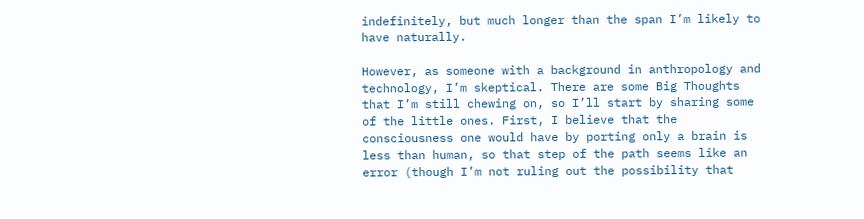indefinitely, but much longer than the span I’m likely to have naturally.

However, as someone with a background in anthropology and technology, I’m skeptical. There are some Big Thoughts that I’m still chewing on, so I’ll start by sharing some of the little ones. First, I believe that the consciousness one would have by porting only a brain is less than human, so that step of the path seems like an error (though I’m not ruling out the possibility that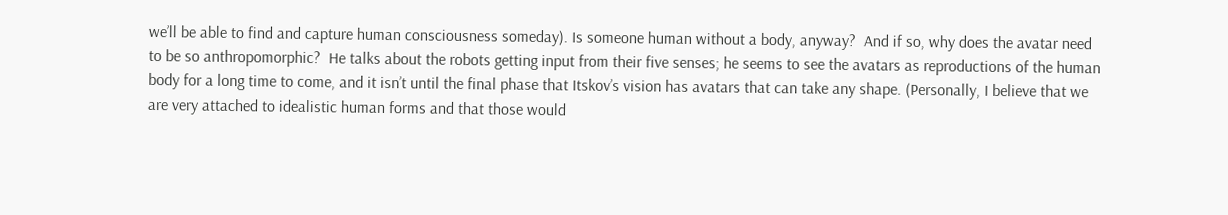we’ll be able to find and capture human consciousness someday). Is someone human without a body, anyway?  And if so, why does the avatar need to be so anthropomorphic?  He talks about the robots getting input from their five senses; he seems to see the avatars as reproductions of the human body for a long time to come, and it isn’t until the final phase that Itskov’s vision has avatars that can take any shape. (Personally, I believe that we are very attached to idealistic human forms and that those would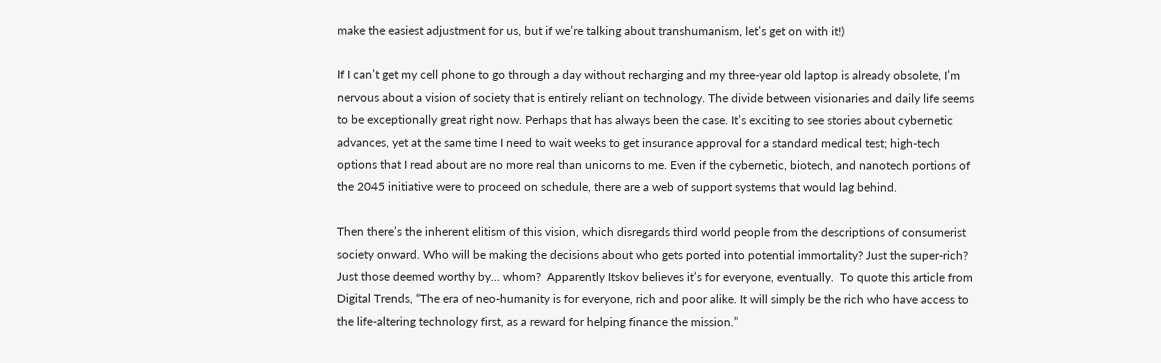make the easiest adjustment for us, but if we’re talking about transhumanism, let’s get on with it!)

If I can’t get my cell phone to go through a day without recharging and my three-year old laptop is already obsolete, I’m nervous about a vision of society that is entirely reliant on technology. The divide between visionaries and daily life seems to be exceptionally great right now. Perhaps that has always been the case. It’s exciting to see stories about cybernetic advances, yet at the same time I need to wait weeks to get insurance approval for a standard medical test; high-tech options that I read about are no more real than unicorns to me. Even if the cybernetic, biotech, and nanotech portions of the 2045 initiative were to proceed on schedule, there are a web of support systems that would lag behind.

Then there’s the inherent elitism of this vision, which disregards third world people from the descriptions of consumerist society onward. Who will be making the decisions about who gets ported into potential immortality? Just the super-rich? Just those deemed worthy by… whom?  Apparently Itskov believes it’s for everyone, eventually.  To quote this article from Digital Trends, “The era of neo-humanity is for everyone, rich and poor alike. It will simply be the rich who have access to the life-altering technology first, as a reward for helping finance the mission.”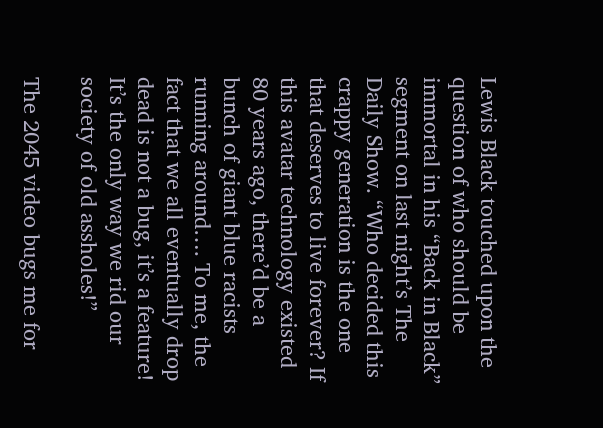Lewis Black touched upon the question of who should be immortal in his “Back in Black” segment on last night’s The Daily Show. “Who decided this crappy generation is the one that deserves to live forever? If this avatar technology existed 80 years ago, there’d be a bunch of giant blue racists running around…. To me, the fact that we all eventually drop dead is not a bug, it’s a feature!  It’s the only way we rid our society of old assholes!”

The 2045 video bugs me for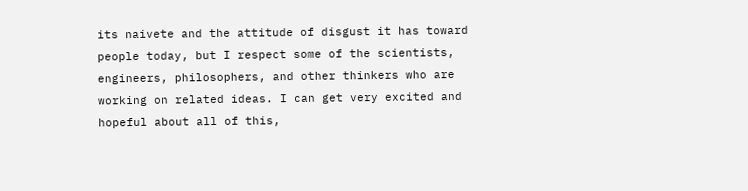its naivete and the attitude of disgust it has toward people today, but I respect some of the scientists, engineers, philosophers, and other thinkers who are working on related ideas. I can get very excited and hopeful about all of this,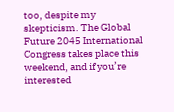too, despite my skepticism. The Global Future 2045 International Congress takes place this weekend, and if you’re interested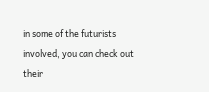in some of the futurists involved, you can check out their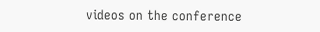videos on the conference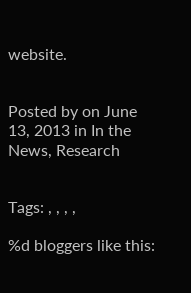website.


Posted by on June 13, 2013 in In the News, Research


Tags: , , , ,

%d bloggers like this: